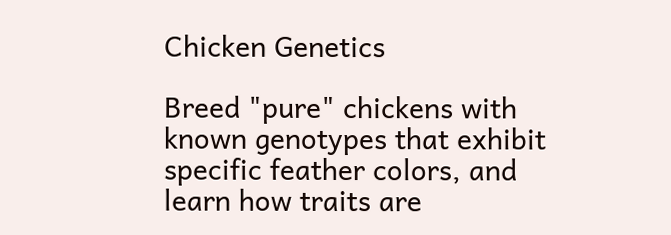Chicken Genetics

Breed "pure" chickens with known genotypes that exhibit specific feather colors, and learn how traits are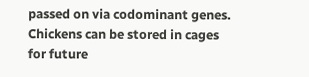passed on via codominant genes. Chickens can be stored in cages for future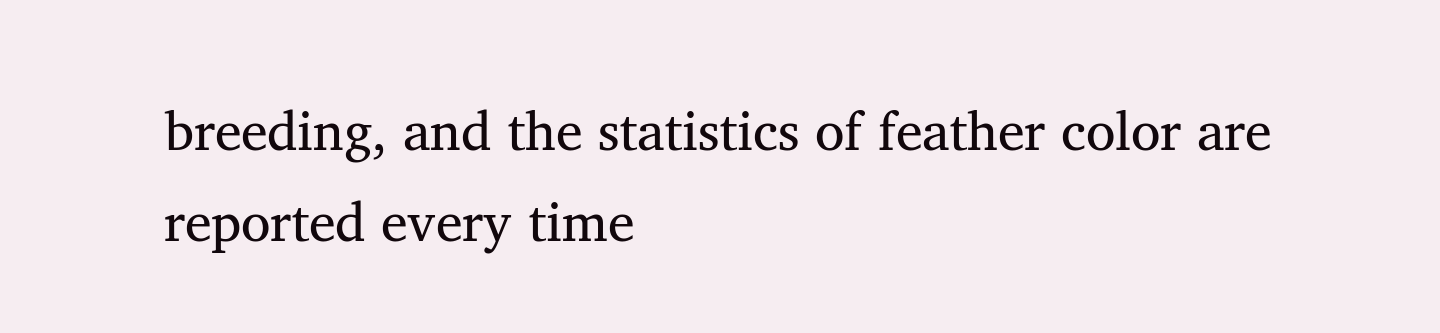breeding, and the statistics of feather color are reported every time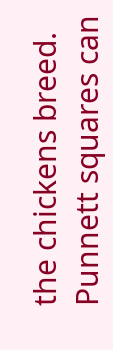the chickens breed. Punnett squares can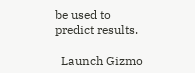be used to predict results.

  Launch Gizmo